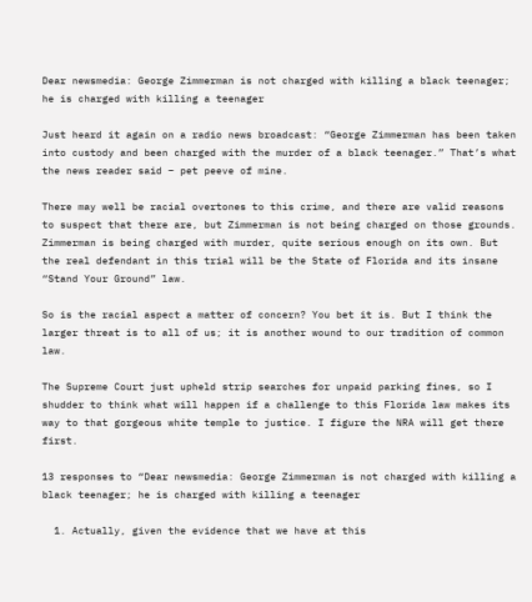Dear newsmedia: George Zimmerman is not charged with killing a black teenager; he is charged with killing a teenager

Just heard it again on a radio news broadcast: “George Zimmerman has been taken into custody and been charged with the murder of a black teenager.” That’s what the news reader said – pet peeve of mine.

There may well be racial overtones to this crime, and there are valid reasons to suspect that there are, but Zimmerman is not being charged on those grounds. Zimmerman is being charged with murder, quite serious enough on its own. But  the real defendant in this trial will be the State of Florida and its insane  “Stand Your Ground” law.

So is the racial aspect a matter of concern? You bet it is. But I think the larger threat is to all of us; it is another wound to our tradition of common law.

The Supreme Court just upheld strip searches for unpaid parking fines, so I shudder to think what will happen if a challenge to this Florida law makes its way to that gorgeous white temple to justice. I figure the NRA will get there first.

13 responses to “Dear newsmedia: George Zimmerman is not charged with killing a black teenager; he is charged with killing a teenager

  1. Actually, given the evidence that we have at this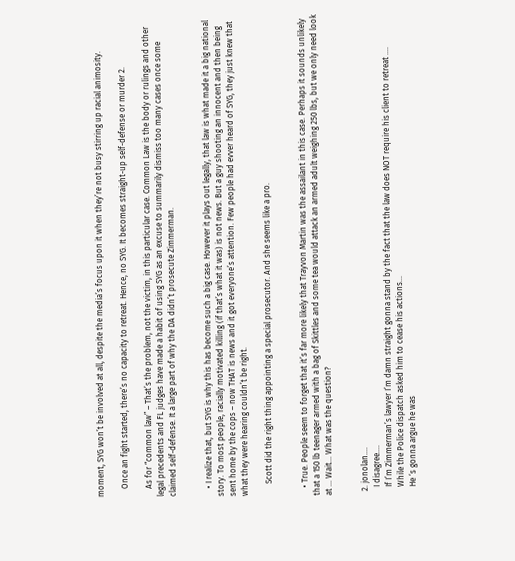moment, SYG won’t be involved at all, despite the media’s focus upon it when they’re not busy stirring up racial animosity.

    Once an fight started, there’s no capacity to retreat. Hence, no SYG. It becomes straight-up self-defense or murder 2.

    As for “common law” – That’s the problem, not the victim, in this particular case. Common Law is the body or rulings and other legal precedents and FL judges have made a habit of using SYG as an excuse to summarily dismiss too many cases once some claimed self-defense. It a large part of why the DA didn’t prosecute Zimmerman.


    • I realize that, but SYG is why this has become such a big case. However it plays out legally, that law is what made it a big national story. To most people, racially motivated killing (if that’s what it was) is not news. But a guy shooting an innocent and then being sent home by the cops – now THAT is news and it got everyone’s attention. Few people had evver heard of SYG, they just knew that what they were hearing couldn’t be right.

      Scott did the right thing appointing a special prosecutor. And she seems like a pro.


    • True. People seem to forget that it’s far more likely that Trayvon Martin was the assailant in this case. Perhaps it sounds unlikely that a 150 lb teenager armed with a bag of Skittles and some tea would attack an armed adult weighing 250 lbs, but we only need look at … Wait… What was the question?


  2. jonolan….
    I disagree….
    If I’m Zimmerman’s lawyer I’m damn straight gonna stand by the fact that the law does NOT require his client to retreat ….
    While the Police dispatch asked him to cease his actions…
    He ‘s gonna argue he was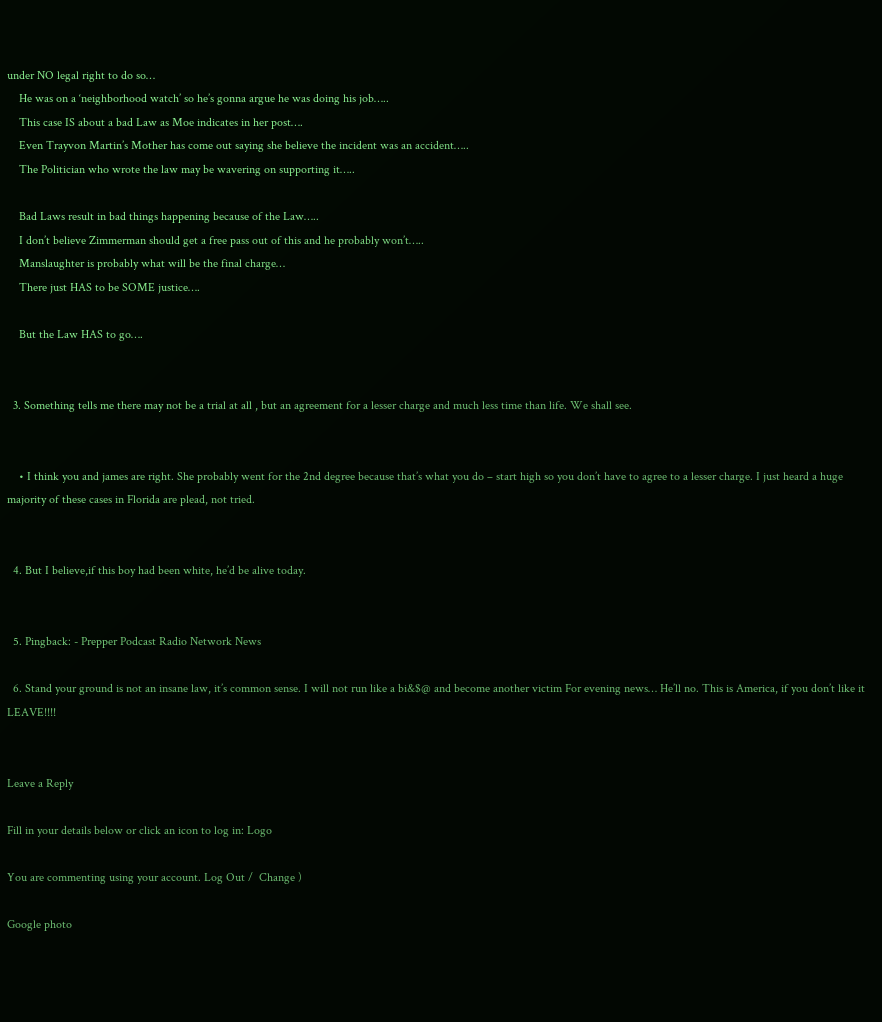under NO legal right to do so…
    He was on a ‘neighborhood watch’ so he’s gonna argue he was doing his job…..
    This case IS about a bad Law as Moe indicates in her post….
    Even Trayvon Martin’s Mother has come out saying she believe the incident was an accident…..
    The Politician who wrote the law may be wavering on supporting it…..

    Bad Laws result in bad things happening because of the Law…..
    I don’t believe Zimmerman should get a free pass out of this and he probably won’t…..
    Manslaughter is probably what will be the final charge…
    There just HAS to be SOME justice….

    But the Law HAS to go….


  3. Something tells me there may not be a trial at all , but an agreement for a lesser charge and much less time than life. We shall see.


    • I think you and james are right. She probably went for the 2nd degree because that’s what you do – start high so you don’t have to agree to a lesser charge. I just heard a huge majority of these cases in Florida are plead, not tried.


  4. But I believe,if this boy had been white, he’d be alive today.


  5. Pingback: - Prepper Podcast Radio Network News

  6. Stand your ground is not an insane law, it’s common sense. I will not run like a bi&$@ and become another victim For evening news… He’ll no. This is America, if you don’t like it LEAVE!!!!


Leave a Reply

Fill in your details below or click an icon to log in: Logo

You are commenting using your account. Log Out /  Change )

Google photo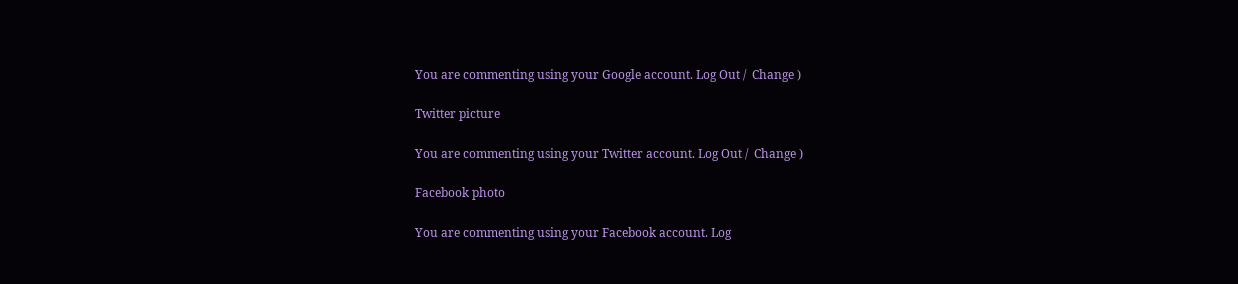You are commenting using your Google account. Log Out /  Change )

Twitter picture

You are commenting using your Twitter account. Log Out /  Change )

Facebook photo

You are commenting using your Facebook account. Log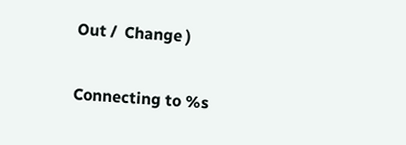Out /  Change )

Connecting to %s